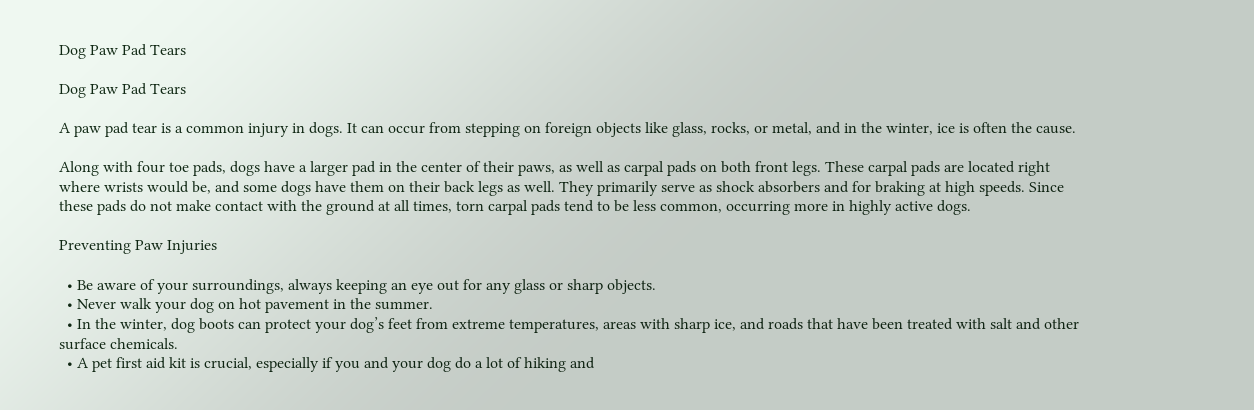Dog Paw Pad Tears

Dog Paw Pad Tears

A paw pad tear is a common injury in dogs. It can occur from stepping on foreign objects like glass, rocks, or metal, and in the winter, ice is often the cause.

Along with four toe pads, dogs have a larger pad in the center of their paws, as well as carpal pads on both front legs. These carpal pads are located right where wrists would be, and some dogs have them on their back legs as well. They primarily serve as shock absorbers and for braking at high speeds. Since these pads do not make contact with the ground at all times, torn carpal pads tend to be less common, occurring more in highly active dogs.

Preventing Paw Injuries

  • Be aware of your surroundings, always keeping an eye out for any glass or sharp objects.
  • Never walk your dog on hot pavement in the summer.
  • In the winter, dog boots can protect your dog’s feet from extreme temperatures, areas with sharp ice, and roads that have been treated with salt and other surface chemicals.
  • A pet first aid kit is crucial, especially if you and your dog do a lot of hiking and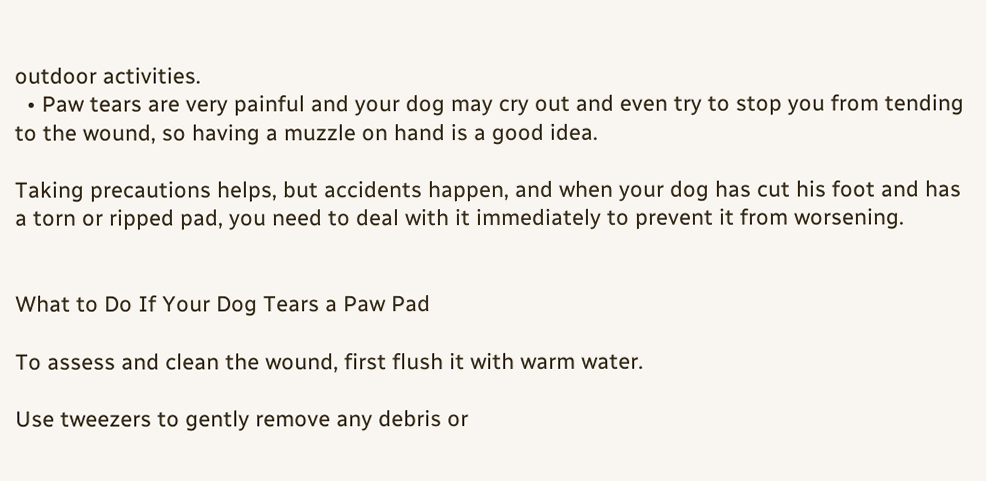outdoor activities.
  • Paw tears are very painful and your dog may cry out and even try to stop you from tending to the wound, so having a muzzle on hand is a good idea.

Taking precautions helps, but accidents happen, and when your dog has cut his foot and has a torn or ripped pad, you need to deal with it immediately to prevent it from worsening.


What to Do If Your Dog Tears a Paw Pad

To assess and clean the wound, first flush it with warm water.

Use tweezers to gently remove any debris or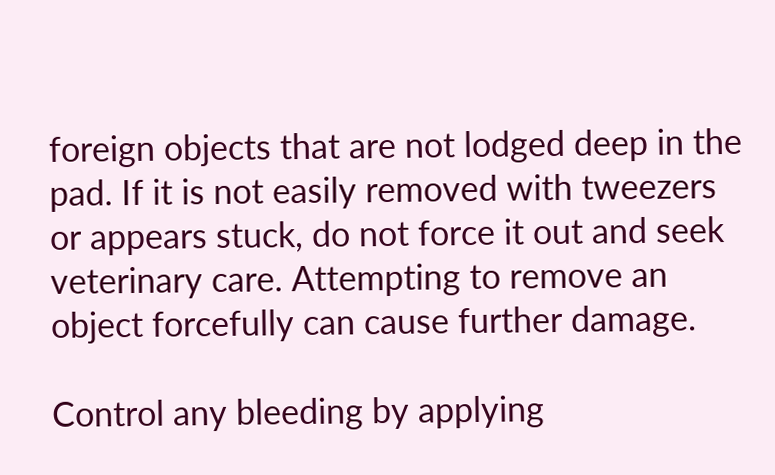foreign objects that are not lodged deep in the pad. If it is not easily removed with tweezers or appears stuck, do not force it out and seek veterinary care. Attempting to remove an object forcefully can cause further damage.

Control any bleeding by applying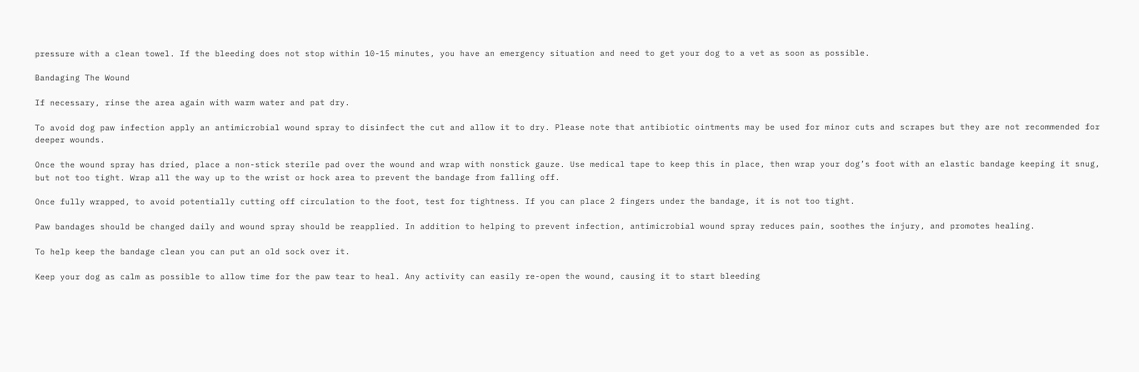pressure with a clean towel. If the bleeding does not stop within 10-15 minutes, you have an emergency situation and need to get your dog to a vet as soon as possible.

Bandaging The Wound

If necessary, rinse the area again with warm water and pat dry.

To avoid dog paw infection apply an antimicrobial wound spray to disinfect the cut and allow it to dry. Please note that antibiotic ointments may be used for minor cuts and scrapes but they are not recommended for deeper wounds.

Once the wound spray has dried, place a non-stick sterile pad over the wound and wrap with nonstick gauze. Use medical tape to keep this in place, then wrap your dog’s foot with an elastic bandage keeping it snug, but not too tight. Wrap all the way up to the wrist or hock area to prevent the bandage from falling off.

Once fully wrapped, to avoid potentially cutting off circulation to the foot, test for tightness. If you can place 2 fingers under the bandage, it is not too tight.

Paw bandages should be changed daily and wound spray should be reapplied. In addition to helping to prevent infection, antimicrobial wound spray reduces pain, soothes the injury, and promotes healing.

To help keep the bandage clean you can put an old sock over it.

Keep your dog as calm as possible to allow time for the paw tear to heal. Any activity can easily re-open the wound, causing it to start bleeding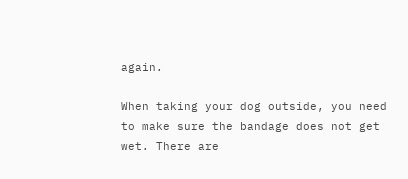again.

When taking your dog outside, you need to make sure the bandage does not get wet. There are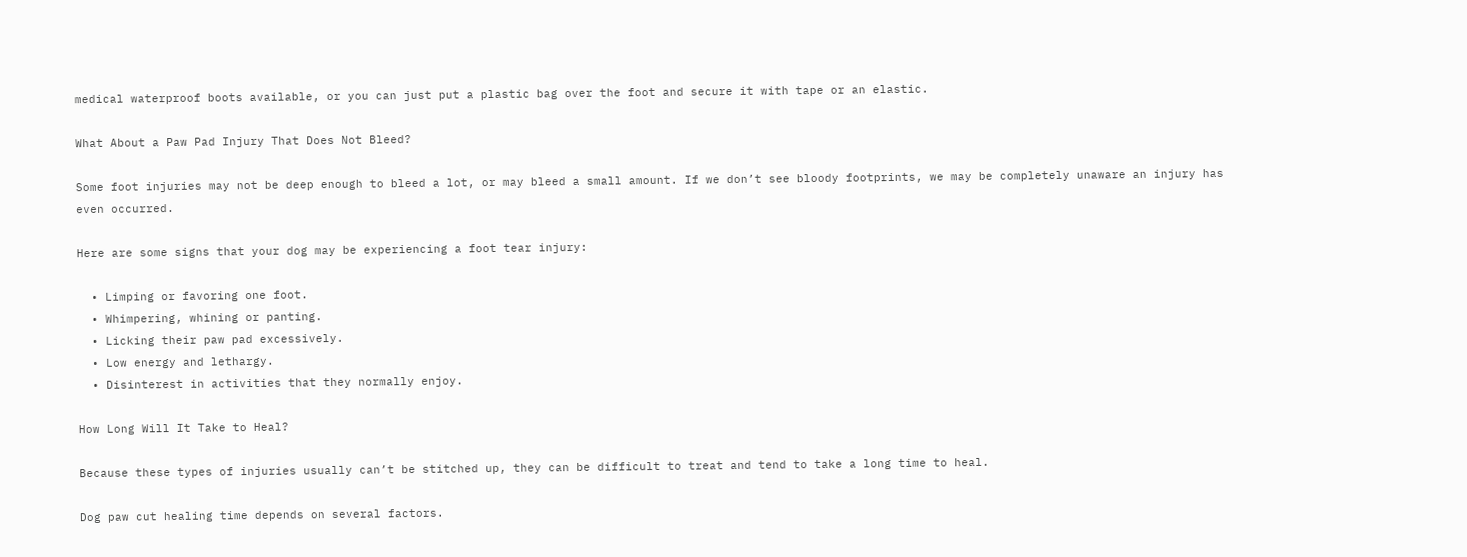medical waterproof boots available, or you can just put a plastic bag over the foot and secure it with tape or an elastic.

What About a Paw Pad Injury That Does Not Bleed?

Some foot injuries may not be deep enough to bleed a lot, or may bleed a small amount. If we don’t see bloody footprints, we may be completely unaware an injury has even occurred.

Here are some signs that your dog may be experiencing a foot tear injury:

  • Limping or favoring one foot.
  • Whimpering, whining or panting.
  • Licking their paw pad excessively.
  • Low energy and lethargy.
  • Disinterest in activities that they normally enjoy.

How Long Will It Take to Heal?

Because these types of injuries usually can’t be stitched up, they can be difficult to treat and tend to take a long time to heal.

Dog paw cut healing time depends on several factors.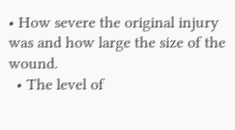• How severe the original injury was and how large the size of the wound.
  • The level of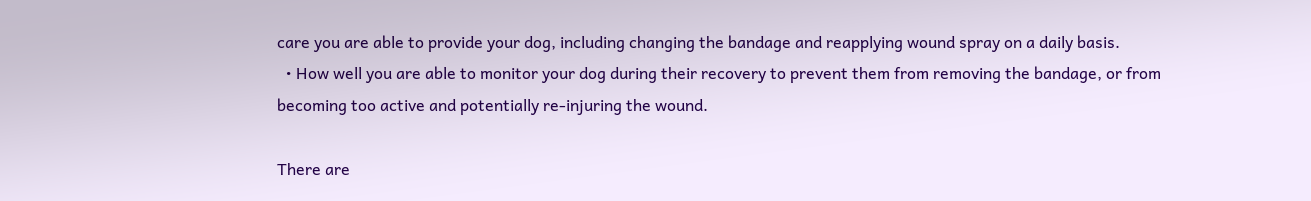care you are able to provide your dog, including changing the bandage and reapplying wound spray on a daily basis.
  • How well you are able to monitor your dog during their recovery to prevent them from removing the bandage, or from becoming too active and potentially re-injuring the wound.

There are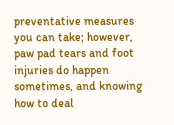preventative measures you can take; however, paw pad tears and foot injuries do happen sometimes, and knowing how to deal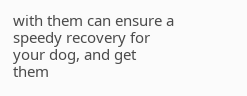with them can ensure a speedy recovery for your dog, and get them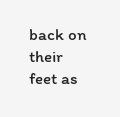back on their feet as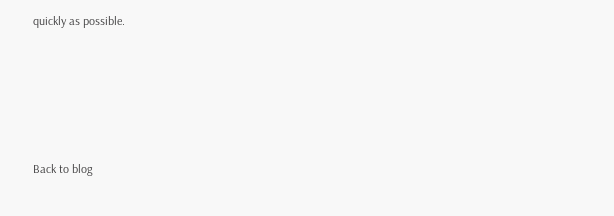quickly as possible.





Back to blog